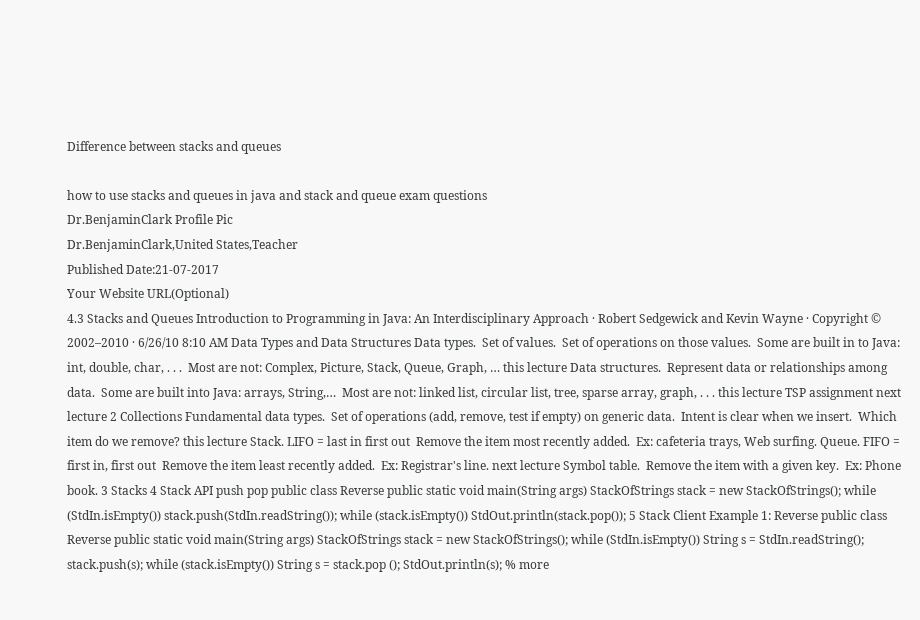Difference between stacks and queues

how to use stacks and queues in java and stack and queue exam questions
Dr.BenjaminClark Profile Pic
Dr.BenjaminClark,United States,Teacher
Published Date:21-07-2017
Your Website URL(Optional)
4.3 Stacks and Queues Introduction to Programming in Java: An Interdisciplinary Approach · Robert Sedgewick and Kevin Wayne · Copyright © 2002–2010 · 6/26/10 8:10 AM Data Types and Data Structures Data types.  Set of values.  Set of operations on those values.  Some are built in to Java: int, double, char, . . .  Most are not: Complex, Picture, Stack, Queue, Graph, … this lecture Data structures.  Represent data or relationships among data.  Some are built into Java: arrays, String,…  Most are not: linked list, circular list, tree, sparse array, graph, . . . this lecture TSP assignment next lecture 2 Collections Fundamental data types.  Set of operations (add, remove, test if empty) on generic data.  Intent is clear when we insert.  Which item do we remove? this lecture Stack. LIFO = last in first out  Remove the item most recently added.  Ex: cafeteria trays, Web surfing. Queue. FIFO = first in, first out  Remove the item least recently added.  Ex: Registrar's line. next lecture Symbol table.  Remove the item with a given key.  Ex: Phone book. 3 Stacks 4 Stack API push pop public class Reverse public static void main(String args) StackOfStrings stack = new StackOfStrings(); while (StdIn.isEmpty()) stack.push(StdIn.readString()); while (stack.isEmpty()) StdOut.println(stack.pop()); 5 Stack Client Example 1: Reverse public class Reverse public static void main(String args) StackOfStrings stack = new StackOfStrings(); while (StdIn.isEmpty()) String s = StdIn.readString(); stack.push(s); while (stack.isEmpty()) String s = stack.pop (); StdOut.println(s); % more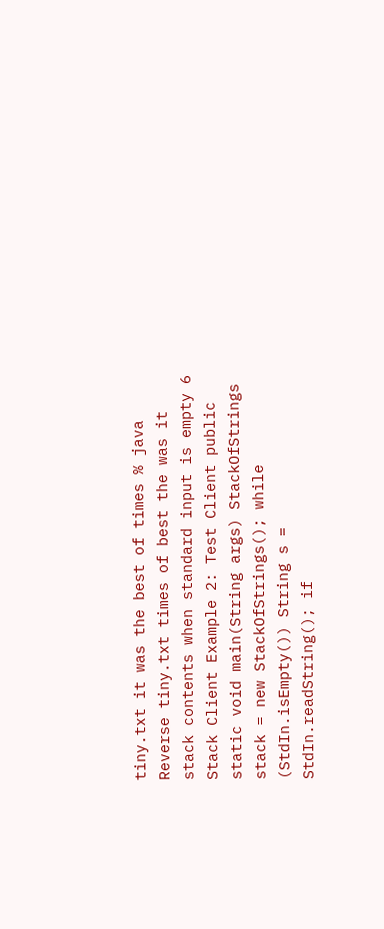tiny.txt it was the best of times % java Reverse tiny.txt times of best the was it stack contents when standard input is empty 6 Stack Client Example 2: Test Client public static void main(String args) StackOfStrings stack = new StackOfStrings(); while (StdIn.isEmpty()) String s = StdIn.readString(); if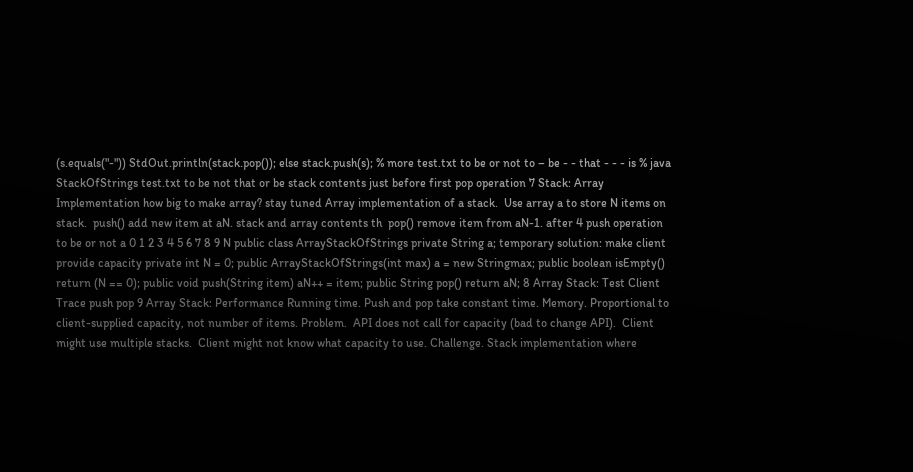(s.equals("-")) StdOut.println(stack.pop()); else stack.push(s); % more test.txt to be or not to – be - - that - - - is % java StackOfStrings test.txt to be not that or be stack contents just before first pop operation 7 Stack: Array Implementation how big to make array? stay tuned Array implementation of a stack.  Use array a to store N items on stack.  push() add new item at aN. stack and array contents th  pop() remove item from aN-1. after 4 push operation to be or not a 0 1 2 3 4 5 6 7 8 9 N public class ArrayStackOfStrings private String a; temporary solution: make client provide capacity private int N = 0; public ArrayStackOfStrings(int max) a = new Stringmax; public boolean isEmpty() return (N == 0); public void push(String item) aN++ = item; public String pop() return aN; 8 Array Stack: Test Client Trace push pop 9 Array Stack: Performance Running time. Push and pop take constant time. Memory. Proportional to client-supplied capacity, not number of items. Problem.  API does not call for capacity (bad to change API).  Client might use multiple stacks.  Client might not know what capacity to use. Challenge. Stack implementation where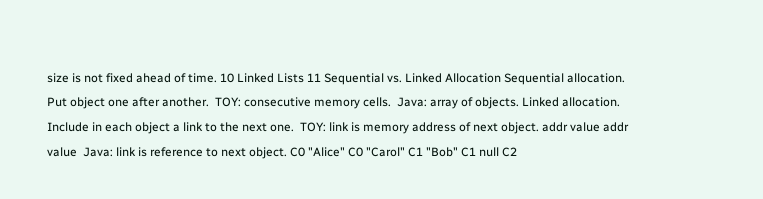size is not fixed ahead of time. 10 Linked Lists 11 Sequential vs. Linked Allocation Sequential allocation. Put object one after another.  TOY: consecutive memory cells.  Java: array of objects. Linked allocation. Include in each object a link to the next one.  TOY: link is memory address of next object. addr value addr value  Java: link is reference to next object. C0 "Alice" C0 "Carol" C1 "Bob" C1 null C2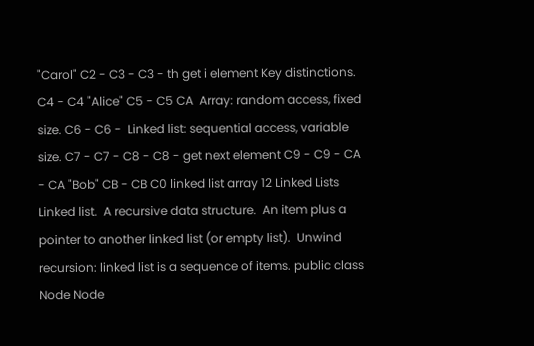"Carol" C2 - C3 - C3 - th get i element Key distinctions. C4 - C4 "Alice" C5 - C5 CA  Array: random access, fixed size. C6 - C6 -  Linked list: sequential access, variable size. C7 - C7 - C8 - C8 - get next element C9 - C9 - CA - CA "Bob" CB - CB C0 linked list array 12 Linked Lists Linked list.  A recursive data structure.  An item plus a pointer to another linked list (or empty list).  Unwind recursion: linked list is a sequence of items. public class Node Node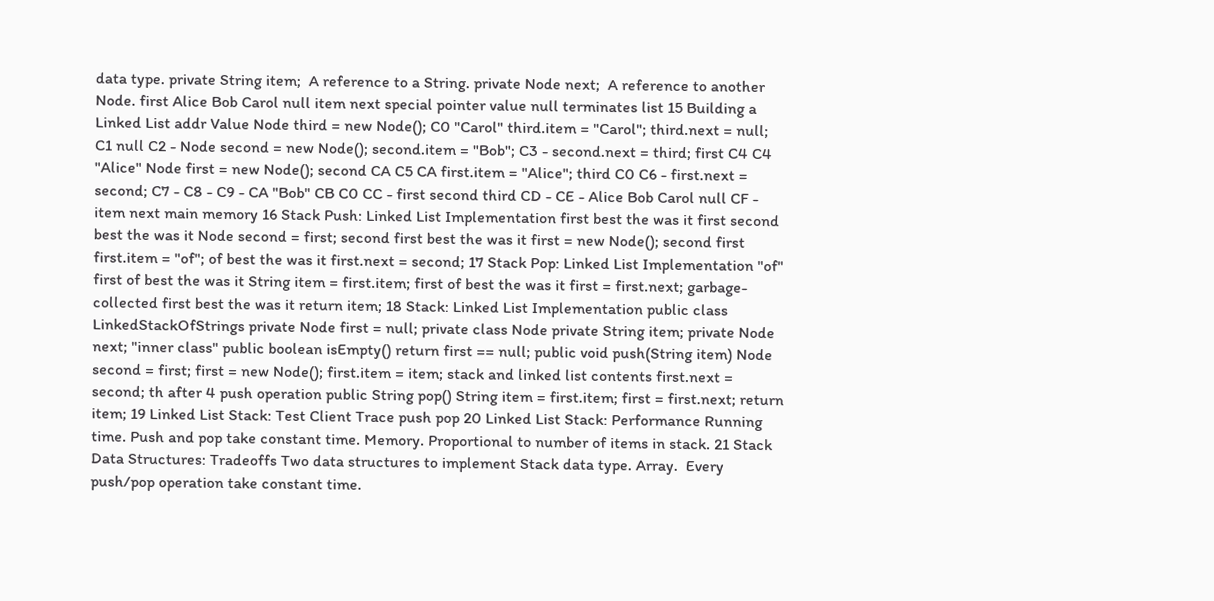data type. private String item;  A reference to a String. private Node next;  A reference to another Node. first Alice Bob Carol null item next special pointer value null terminates list 15 Building a Linked List addr Value Node third = new Node(); C0 "Carol" third.item = "Carol"; third.next = null; C1 null C2 - Node second = new Node(); second.item = "Bob"; C3 - second.next = third; first C4 C4 "Alice" Node first = new Node(); second CA C5 CA first.item = "Alice"; third C0 C6 - first.next = second; C7 - C8 - C9 - CA "Bob" CB C0 CC - first second third CD - CE - Alice Bob Carol null CF - item next main memory 16 Stack Push: Linked List Implementation first best the was it first second best the was it Node second = first; second first best the was it first = new Node(); second first first.item = "of"; of best the was it first.next = second; 17 Stack Pop: Linked List Implementation "of" first of best the was it String item = first.item; first of best the was it first = first.next; garbage-collected first best the was it return item; 18 Stack: Linked List Implementation public class LinkedStackOfStrings private Node first = null; private class Node private String item; private Node next; "inner class" public boolean isEmpty() return first == null; public void push(String item) Node second = first; first = new Node(); first.item = item; stack and linked list contents first.next = second; th after 4 push operation public String pop() String item = first.item; first = first.next; return item; 19 Linked List Stack: Test Client Trace push pop 20 Linked List Stack: Performance Running time. Push and pop take constant time. Memory. Proportional to number of items in stack. 21 Stack Data Structures: Tradeoffs Two data structures to implement Stack data type. Array.  Every push/pop operation take constant time.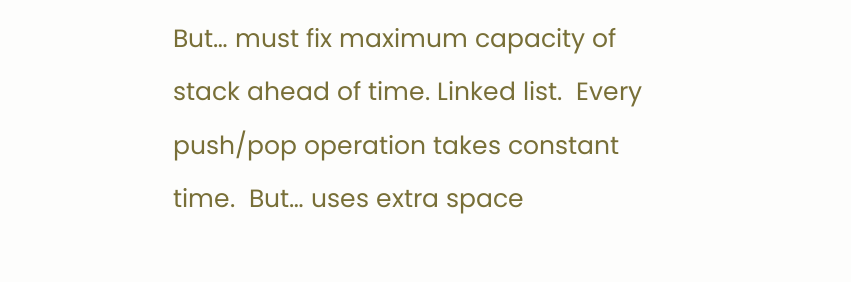But… must fix maximum capacity of stack ahead of time. Linked list.  Every push/pop operation takes constant time.  But… uses extra space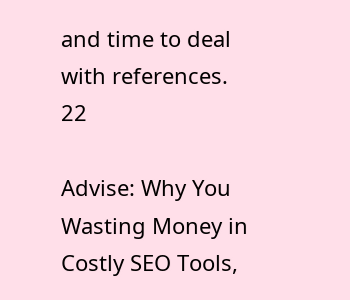and time to deal with references. 22

Advise: Why You Wasting Money in Costly SEO Tools,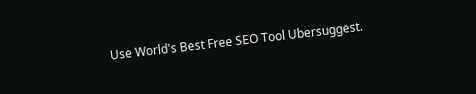Use World's Best Free SEO Tool Ubersuggest.